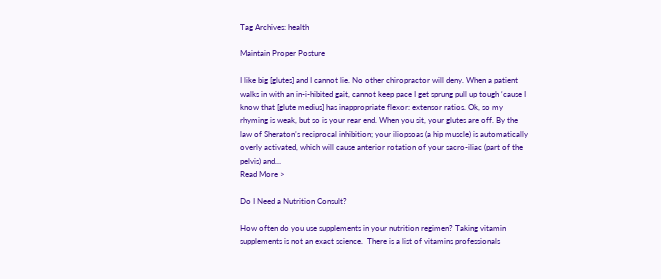Tag Archives: health

Maintain Proper Posture

I like big [glutes] and I cannot lie. No other chiropractor will deny. When a patient walks in with an in-i-hibited gait, cannot keep pace I get sprung pull up tough ‘cause I know that [glute medius] has inappropriate flexor: extensor ratios. Ok, so my rhyming is weak, but so is your rear end. When you sit, your glutes are off. By the law of Sheraton’s reciprocal inhibition; your iliopsoas (a hip muscle) is automatically overly activated, which will cause anterior rotation of your sacro-iliac (part of the pelvis) and…
Read More >

Do I Need a Nutrition Consult?

How often do you use supplements in your nutrition regimen? Taking vitamin supplements is not an exact science.  There is a list of vitamins professionals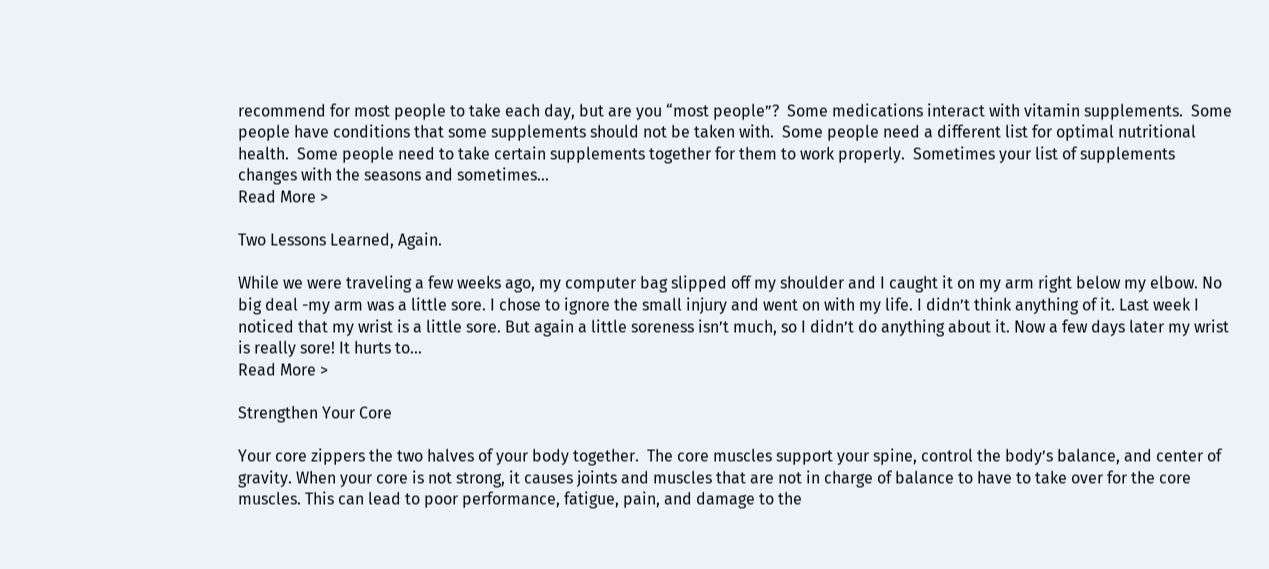recommend for most people to take each day, but are you “most people”?  Some medications interact with vitamin supplements.  Some people have conditions that some supplements should not be taken with.  Some people need a different list for optimal nutritional health.  Some people need to take certain supplements together for them to work properly.  Sometimes your list of supplements changes with the seasons and sometimes…
Read More >

Two Lessons Learned, Again.

While we were traveling a few weeks ago, my computer bag slipped off my shoulder and I caught it on my arm right below my elbow. No big deal -my arm was a little sore. I chose to ignore the small injury and went on with my life. I didn’t think anything of it. Last week I noticed that my wrist is a little sore. But again a little soreness isn’t much, so I didn’t do anything about it. Now a few days later my wrist is really sore! It hurts to…
Read More >

Strengthen Your Core

Your core zippers the two halves of your body together.  The core muscles support your spine, control the body’s balance, and center of gravity. When your core is not strong, it causes joints and muscles that are not in charge of balance to have to take over for the core muscles. This can lead to poor performance, fatigue, pain, and damage to the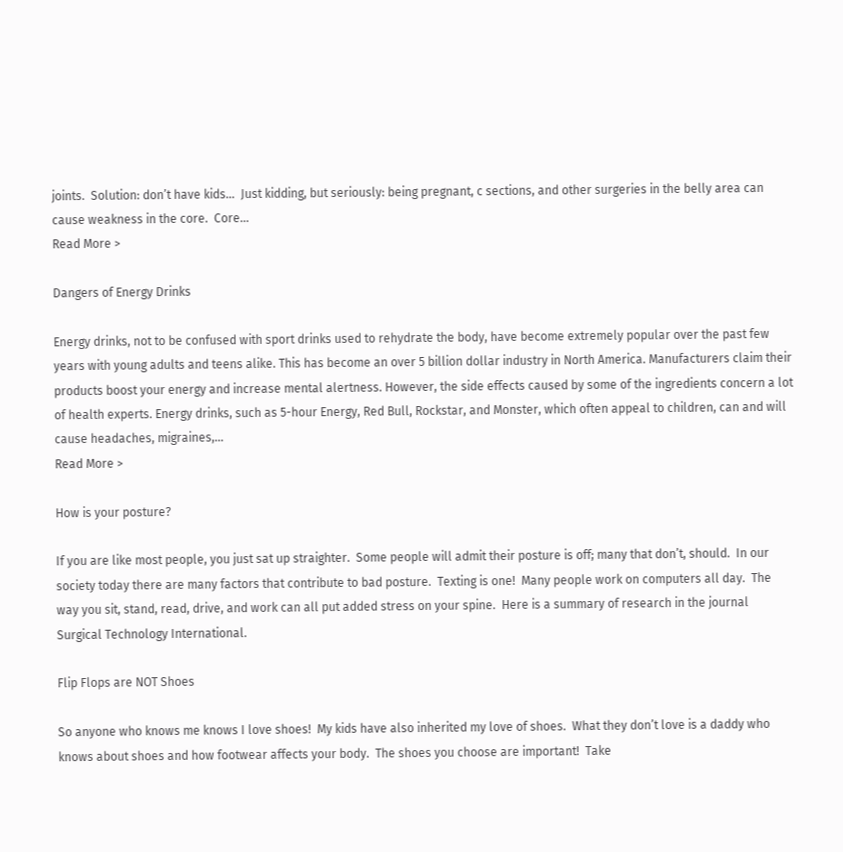joints.  Solution: don’t have kids…  Just kidding, but seriously: being pregnant, c sections, and other surgeries in the belly area can cause weakness in the core.  Core…
Read More >

Dangers of Energy Drinks

Energy drinks, not to be confused with sport drinks used to rehydrate the body, have become extremely popular over the past few years with young adults and teens alike. This has become an over 5 billion dollar industry in North America. Manufacturers claim their products boost your energy and increase mental alertness. However, the side effects caused by some of the ingredients concern a lot of health experts. Energy drinks, such as 5-hour Energy, Red Bull, Rockstar, and Monster, which often appeal to children, can and will cause headaches, migraines,…
Read More >

How is your posture?

If you are like most people, you just sat up straighter.  Some people will admit their posture is off; many that don’t, should.  In our society today there are many factors that contribute to bad posture.  Texting is one!  Many people work on computers all day.  The way you sit, stand, read, drive, and work can all put added stress on your spine.  Here is a summary of research in the journal Surgical Technology International.

Flip Flops are NOT Shoes

So anyone who knows me knows I love shoes!  My kids have also inherited my love of shoes.  What they don’t love is a daddy who knows about shoes and how footwear affects your body.  The shoes you choose are important!  Take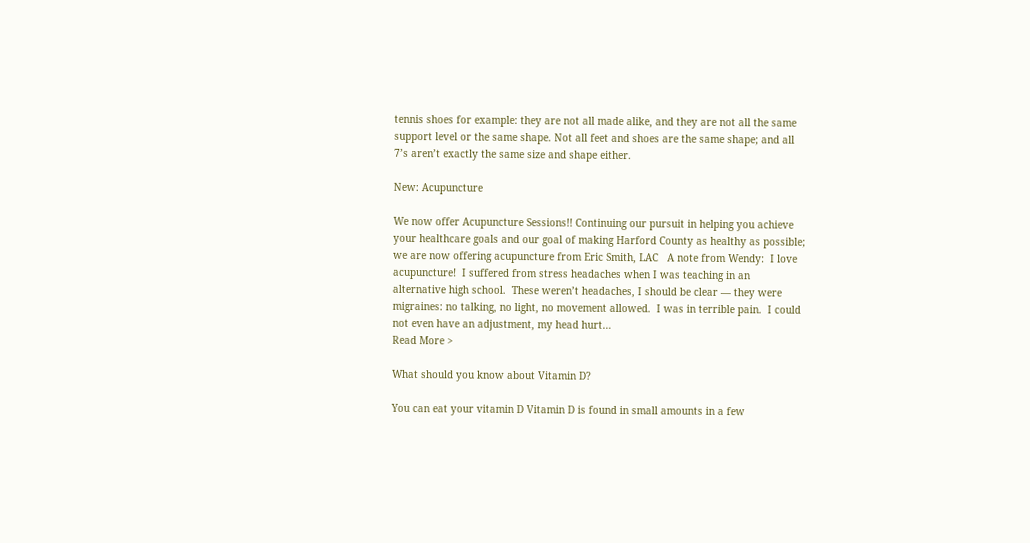tennis shoes for example: they are not all made alike, and they are not all the same support level or the same shape. Not all feet and shoes are the same shape; and all 7’s aren’t exactly the same size and shape either.

New: Acupuncture

We now offer Acupuncture Sessions!! Continuing our pursuit in helping you achieve your healthcare goals and our goal of making Harford County as healthy as possible; we are now offering acupuncture from Eric Smith, LAC   A note from Wendy:  I love acupuncture!  I suffered from stress headaches when I was teaching in an alternative high school.  These weren’t headaches, I should be clear — they were migraines: no talking, no light, no movement allowed.  I was in terrible pain.  I could not even have an adjustment, my head hurt…
Read More >

What should you know about Vitamin D?

You can eat your vitamin D Vitamin D is found in small amounts in a few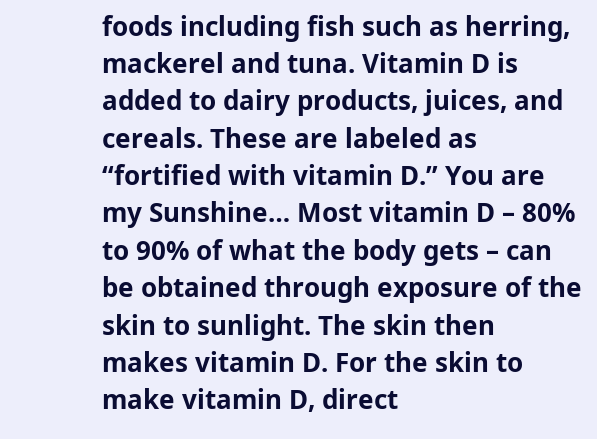foods including fish such as herring, mackerel and tuna. Vitamin D is added to dairy products, juices, and cereals. These are labeled as “fortified with vitamin D.” You are my Sunshine… Most vitamin D – 80% to 90% of what the body gets – can be obtained through exposure of the skin to sunlight. The skin then makes vitamin D. For the skin to make vitamin D, direct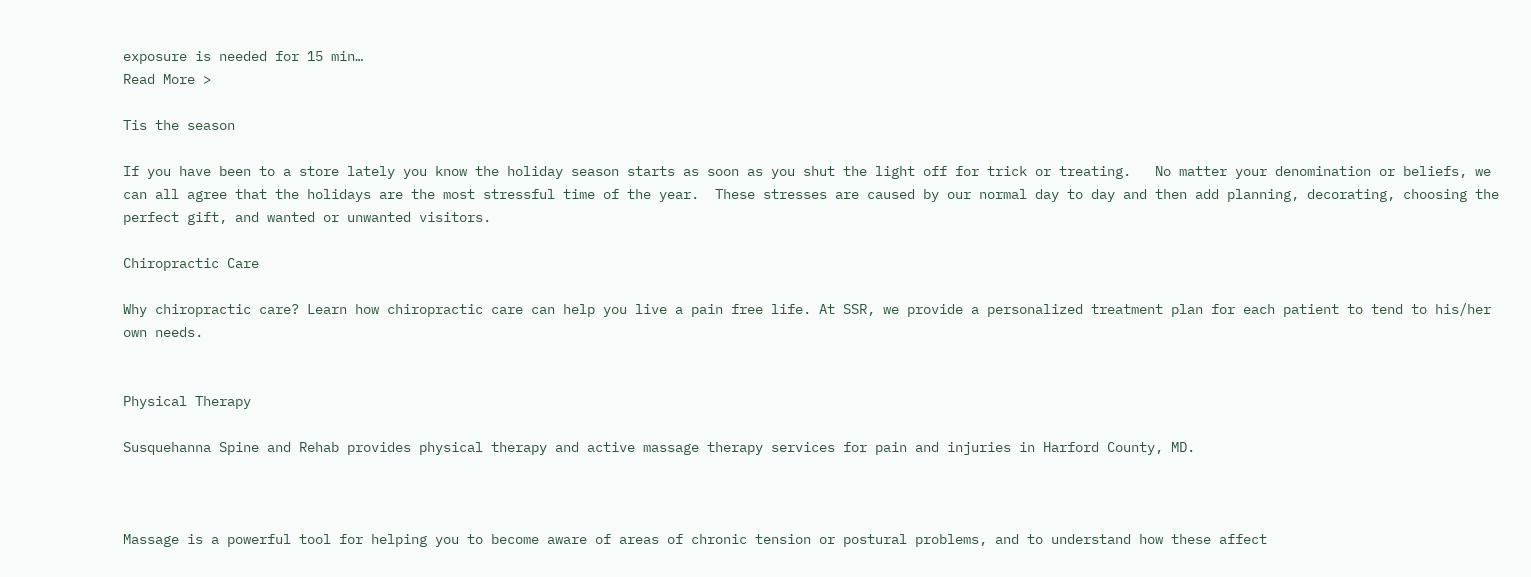exposure is needed for 15 min…
Read More >

Tis the season

If you have been to a store lately you know the holiday season starts as soon as you shut the light off for trick or treating.   No matter your denomination or beliefs, we can all agree that the holidays are the most stressful time of the year.  These stresses are caused by our normal day to day and then add planning, decorating, choosing the perfect gift, and wanted or unwanted visitors.

Chiropractic Care

Why chiropractic care? Learn how chiropractic care can help you live a pain free life. At SSR, we provide a personalized treatment plan for each patient to tend to his/her own needs.


Physical Therapy

Susquehanna Spine and Rehab provides physical therapy and active massage therapy services for pain and injuries in Harford County, MD.



Massage is a powerful tool for helping you to become aware of areas of chronic tension or postural problems, and to understand how these affect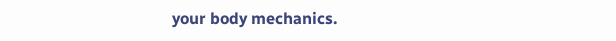your body mechanics.